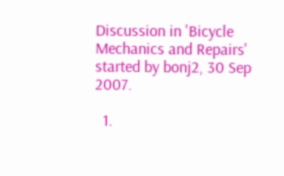Discussion in 'Bicycle Mechanics and Repairs' started by bonj2, 30 Sep 2007.

  1.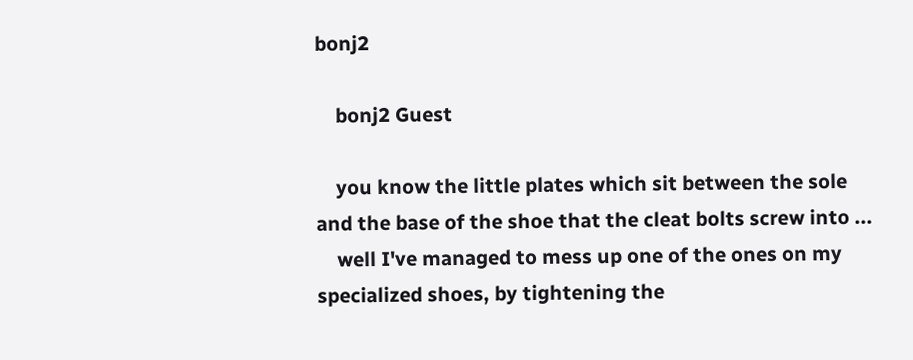bonj2

    bonj2 Guest

    you know the little plates which sit between the sole and the base of the shoe that the cleat bolts screw into ...
    well I've managed to mess up one of the ones on my specialized shoes, by tightening the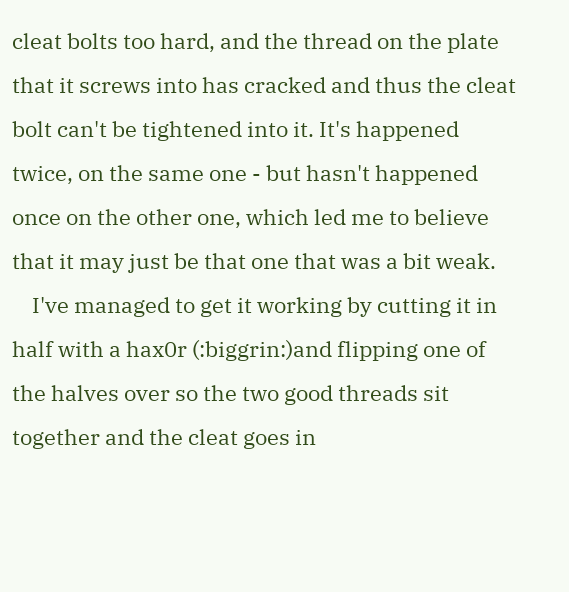cleat bolts too hard, and the thread on the plate that it screws into has cracked and thus the cleat bolt can't be tightened into it. It's happened twice, on the same one - but hasn't happened once on the other one, which led me to believe that it may just be that one that was a bit weak.
    I've managed to get it working by cutting it in half with a hax0r (:biggrin:)and flipping one of the halves over so the two good threads sit together and the cleat goes in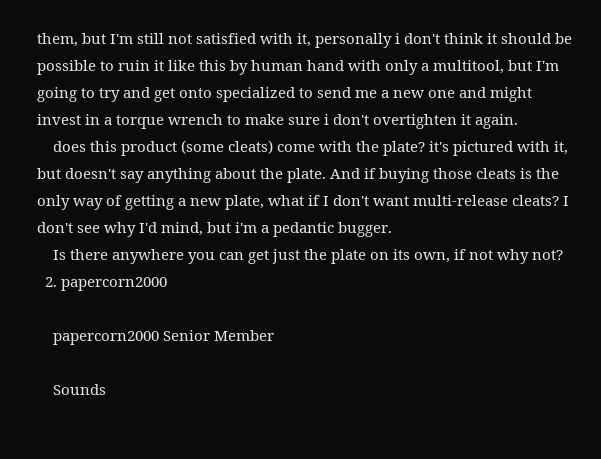them, but I'm still not satisfied with it, personally i don't think it should be possible to ruin it like this by human hand with only a multitool, but I'm going to try and get onto specialized to send me a new one and might invest in a torque wrench to make sure i don't overtighten it again.
    does this product (some cleats) come with the plate? it's pictured with it, but doesn't say anything about the plate. And if buying those cleats is the only way of getting a new plate, what if I don't want multi-release cleats? I don't see why I'd mind, but i'm a pedantic bugger.
    Is there anywhere you can get just the plate on its own, if not why not?
  2. papercorn2000

    papercorn2000 Senior Member

    Sounds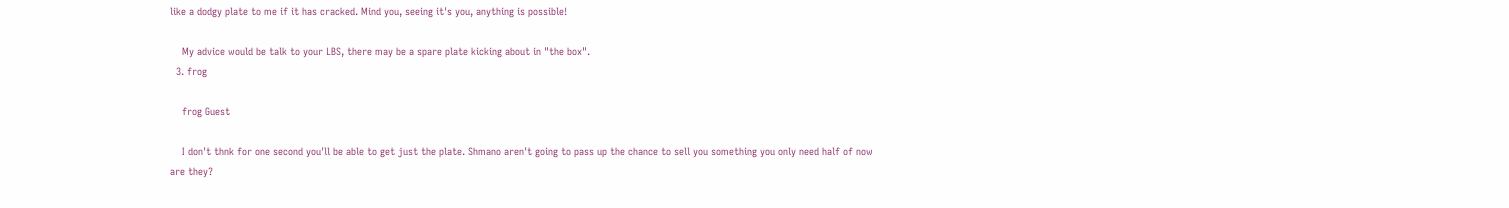like a dodgy plate to me if it has cracked. Mind you, seeing it's you, anything is possible!

    My advice would be talk to your LBS, there may be a spare plate kicking about in "the box".
  3. frog

    frog Guest

    I don't thnk for one second you'll be able to get just the plate. Shmano aren't going to pass up the chance to sell you something you only need half of now are they?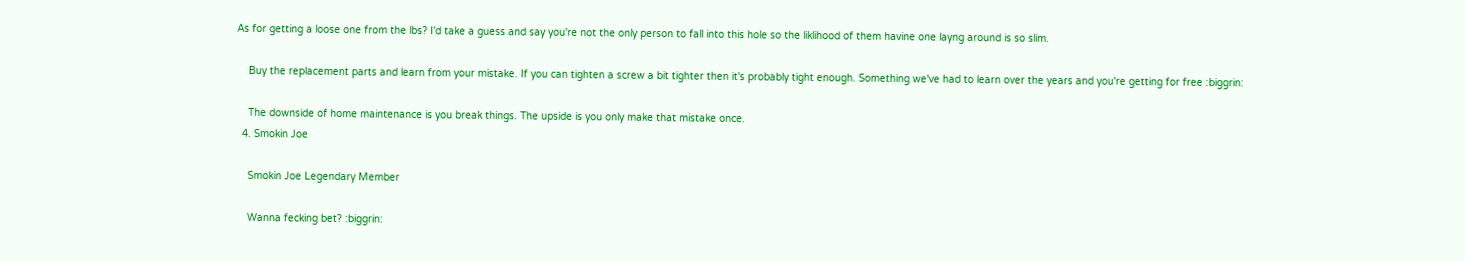As for getting a loose one from the lbs? I'd take a guess and say you're not the only person to fall into this hole so the liklihood of them havine one layng around is so slim.

    Buy the replacement parts and learn from your mistake. If you can tighten a screw a bit tighter then it's probably tight enough. Something we've had to learn over the years and you're getting for free :biggrin:

    The downside of home maintenance is you break things. The upside is you only make that mistake once.
  4. Smokin Joe

    Smokin Joe Legendary Member

    Wanna fecking bet? :biggrin: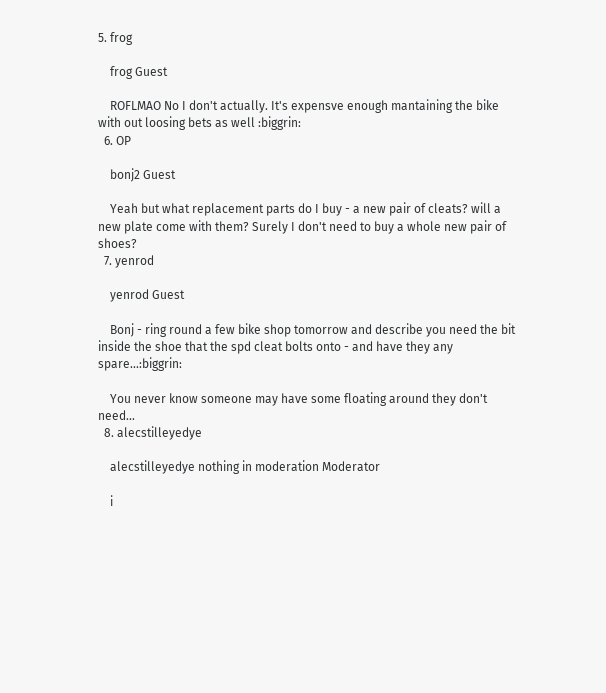5. frog

    frog Guest

    ROFLMAO No I don't actually. It's expensve enough mantaining the bike with out loosing bets as well :biggrin:
  6. OP

    bonj2 Guest

    Yeah but what replacement parts do I buy - a new pair of cleats? will a new plate come with them? Surely I don't need to buy a whole new pair of shoes?
  7. yenrod

    yenrod Guest

    Bonj - ring round a few bike shop tomorrow and describe you need the bit inside the shoe that the spd cleat bolts onto - and have they any spare...:biggrin:

    You never know someone may have some floating around they don't need...
  8. alecstilleyedye

    alecstilleyedye nothing in moderation Moderator

    i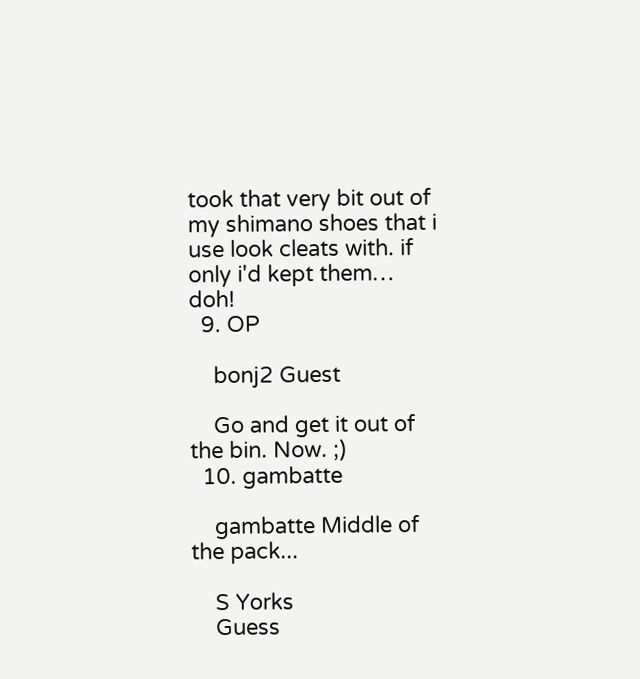took that very bit out of my shimano shoes that i use look cleats with. if only i'd kept them… doh!
  9. OP

    bonj2 Guest

    Go and get it out of the bin. Now. ;)
  10. gambatte

    gambatte Middle of the pack...

    S Yorks
    Guess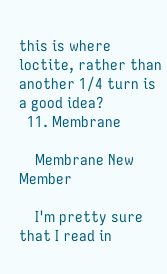this is where loctite, rather than another 1/4 turn is a good idea?
  11. Membrane

    Membrane New Member

    I'm pretty sure that I read in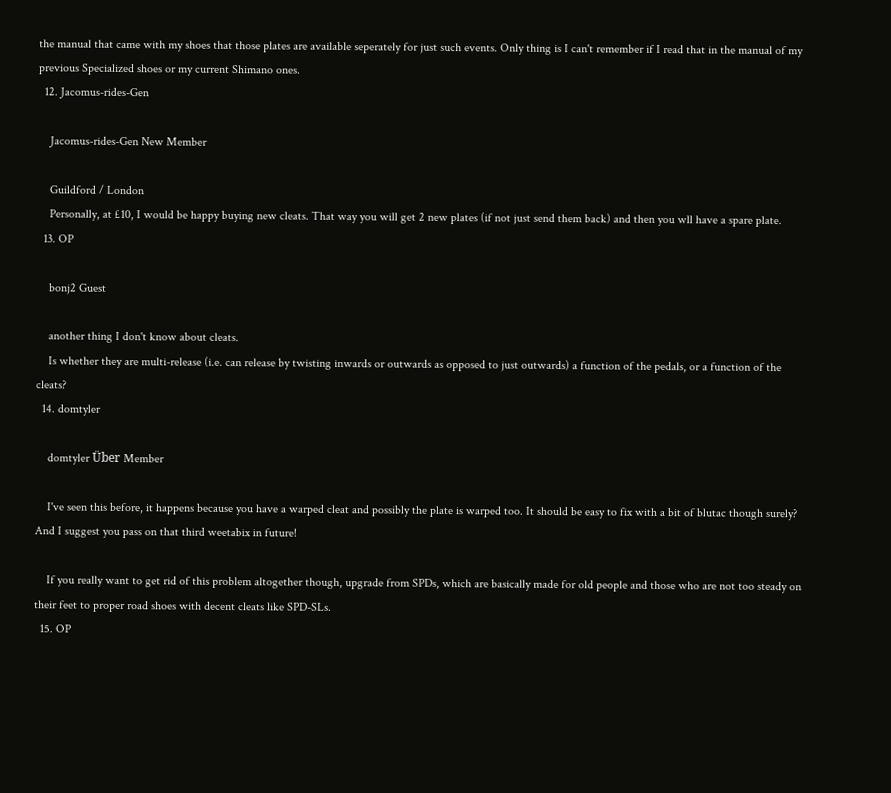the manual that came with my shoes that those plates are available seperately for just such events. Only thing is I can't remember if I read that in the manual of my previous Specialized shoes or my current Shimano ones.
  12. Jacomus-rides-Gen

    Jacomus-rides-Gen New Member

    Guildford / London
    Personally, at £10, I would be happy buying new cleats. That way you will get 2 new plates (if not just send them back) and then you wll have a spare plate.
  13. OP

    bonj2 Guest

    another thing I don't know about cleats.
    Is whether they are multi-release (i.e. can release by twisting inwards or outwards as opposed to just outwards) a function of the pedals, or a function of the cleats?
  14. domtyler

    domtyler Über Member

    I've seen this before, it happens because you have a warped cleat and possibly the plate is warped too. It should be easy to fix with a bit of blutac though surely? And I suggest you pass on that third weetabix in future!

    If you really want to get rid of this problem altogether though, upgrade from SPDs, which are basically made for old people and those who are not too steady on their feet to proper road shoes with decent cleats like SPD-SLs.
  15. OP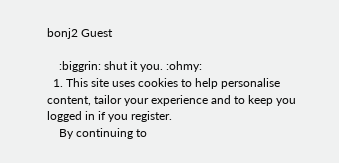bonj2 Guest

    :biggrin: shut it you. :ohmy:
  1. This site uses cookies to help personalise content, tailor your experience and to keep you logged in if you register.
    By continuing to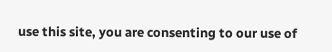use this site, you are consenting to our use of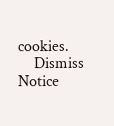cookies.
    Dismiss Notice